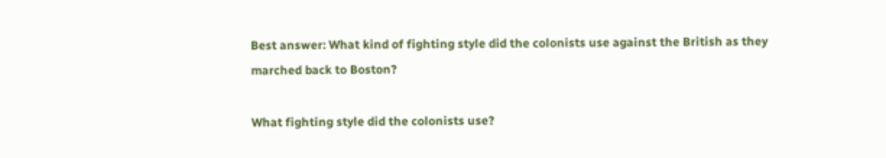Best answer: What kind of fighting style did the colonists use against the British as they marched back to Boston?

What fighting style did the colonists use?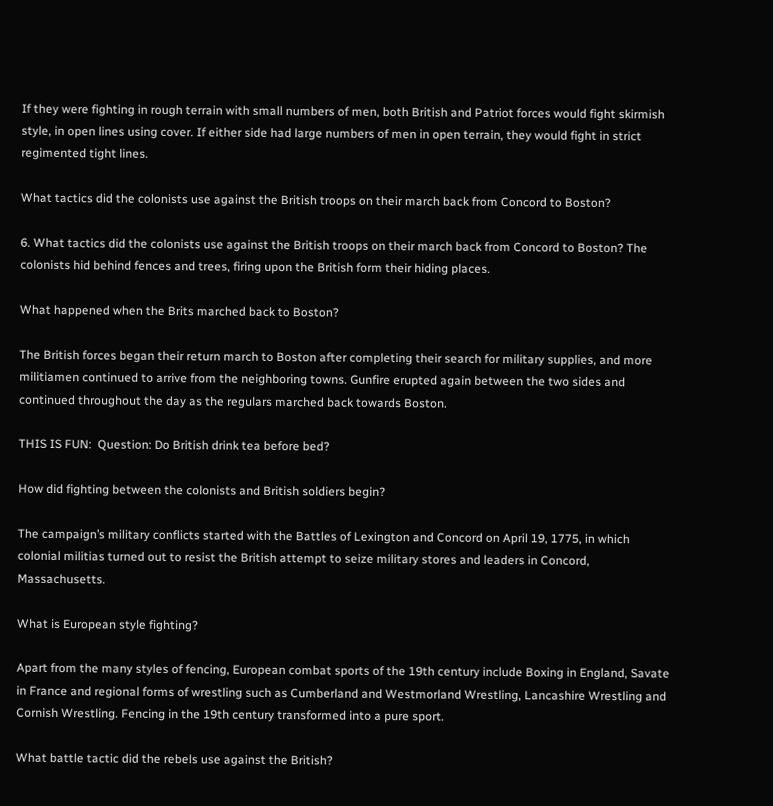If they were fighting in rough terrain with small numbers of men, both British and Patriot forces would fight skirmish style, in open lines using cover. If either side had large numbers of men in open terrain, they would fight in strict regimented tight lines.

What tactics did the colonists use against the British troops on their march back from Concord to Boston?

6. What tactics did the colonists use against the British troops on their march back from Concord to Boston? The colonists hid behind fences and trees, firing upon the British form their hiding places.

What happened when the Brits marched back to Boston?

The British forces began their return march to Boston after completing their search for military supplies, and more militiamen continued to arrive from the neighboring towns. Gunfire erupted again between the two sides and continued throughout the day as the regulars marched back towards Boston.

THIS IS FUN:  Question: Do British drink tea before bed?

How did fighting between the colonists and British soldiers begin?

The campaign’s military conflicts started with the Battles of Lexington and Concord on April 19, 1775, in which colonial militias turned out to resist the British attempt to seize military stores and leaders in Concord, Massachusetts.

What is European style fighting?

Apart from the many styles of fencing, European combat sports of the 19th century include Boxing in England, Savate in France and regional forms of wrestling such as Cumberland and Westmorland Wrestling, Lancashire Wrestling and Cornish Wrestling. Fencing in the 19th century transformed into a pure sport.

What battle tactic did the rebels use against the British?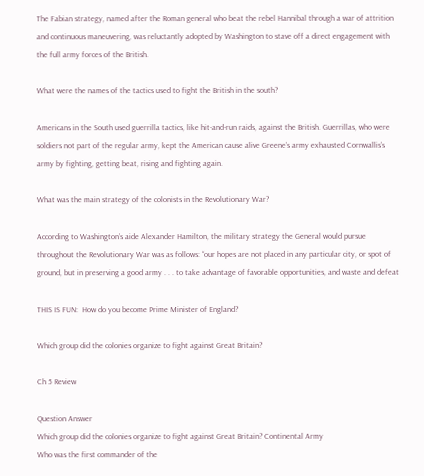The Fabian strategy, named after the Roman general who beat the rebel Hannibal through a war of attrition and continuous maneuvering, was reluctantly adopted by Washington to stave off a direct engagement with the full army forces of the British.

What were the names of the tactics used to fight the British in the south?

Americans in the South used guerrilla tactics, like hit-and-run raids, against the British. Guerrillas, who were soldiers not part of the regular army, kept the American cause alive Greene’s army exhausted Cornwallis’s army by fighting, getting beat, rising and fighting again.

What was the main strategy of the colonists in the Revolutionary War?

According to Washington’s aide Alexander Hamilton, the military strategy the General would pursue throughout the Revolutionary War was as follows: “our hopes are not placed in any particular city, or spot of ground, but in preserving a good army . . . to take advantage of favorable opportunities, and waste and defeat

THIS IS FUN:  How do you become Prime Minister of England?

Which group did the colonies organize to fight against Great Britain?

Ch 5 Review

Question Answer
Which group did the colonies organize to fight against Great Britain? Continental Army
Who was the first commander of the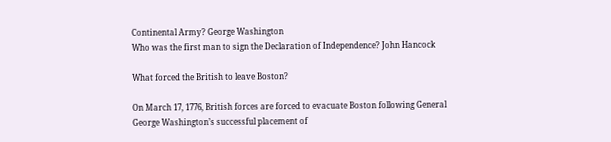Continental Army? George Washington
Who was the first man to sign the Declaration of Independence? John Hancock

What forced the British to leave Boston?

On March 17, 1776, British forces are forced to evacuate Boston following General George Washington’s successful placement of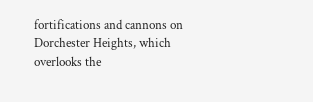fortifications and cannons on Dorchester Heights, which overlooks the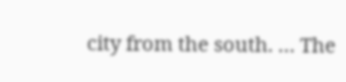city from the south. … The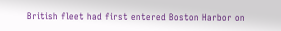British fleet had first entered Boston Harbor on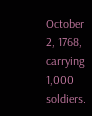October 2, 1768, carrying 1,000 soldiers.